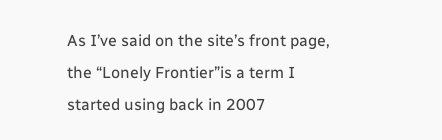As I’ve said on the site’s front page, the “Lonely Frontier”is a term I started using back in 2007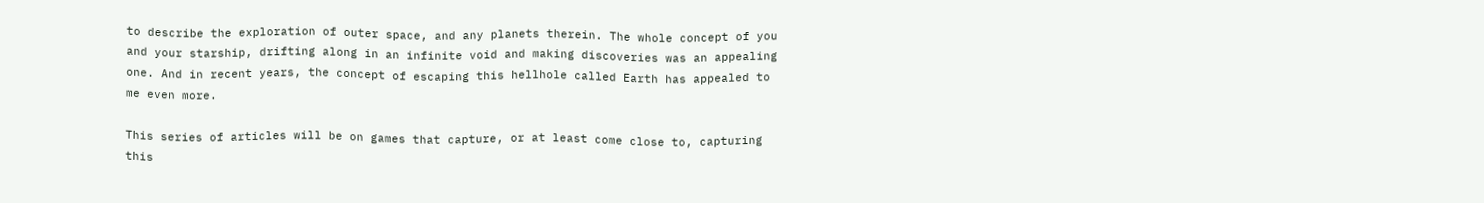to describe the exploration of outer space, and any planets therein. The whole concept of you and your starship, drifting along in an infinite void and making discoveries was an appealing one. And in recent years, the concept of escaping this hellhole called Earth has appealed to me even more.

This series of articles will be on games that capture, or at least come close to, capturing this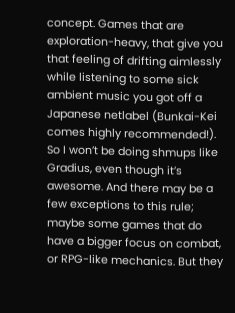concept. Games that are exploration-heavy, that give you that feeling of drifting aimlessly while listening to some sick ambient music you got off a Japanese netlabel (Bunkai-Kei comes highly recommended!). So I won’t be doing shmups like Gradius, even though it’s awesome. And there may be a few exceptions to this rule; maybe some games that do have a bigger focus on combat, or RPG-like mechanics. But they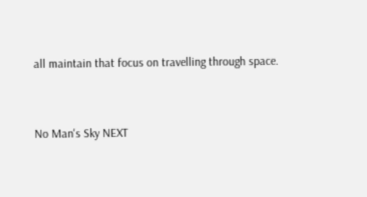all maintain that focus on travelling through space.


No Man's Sky NEXT